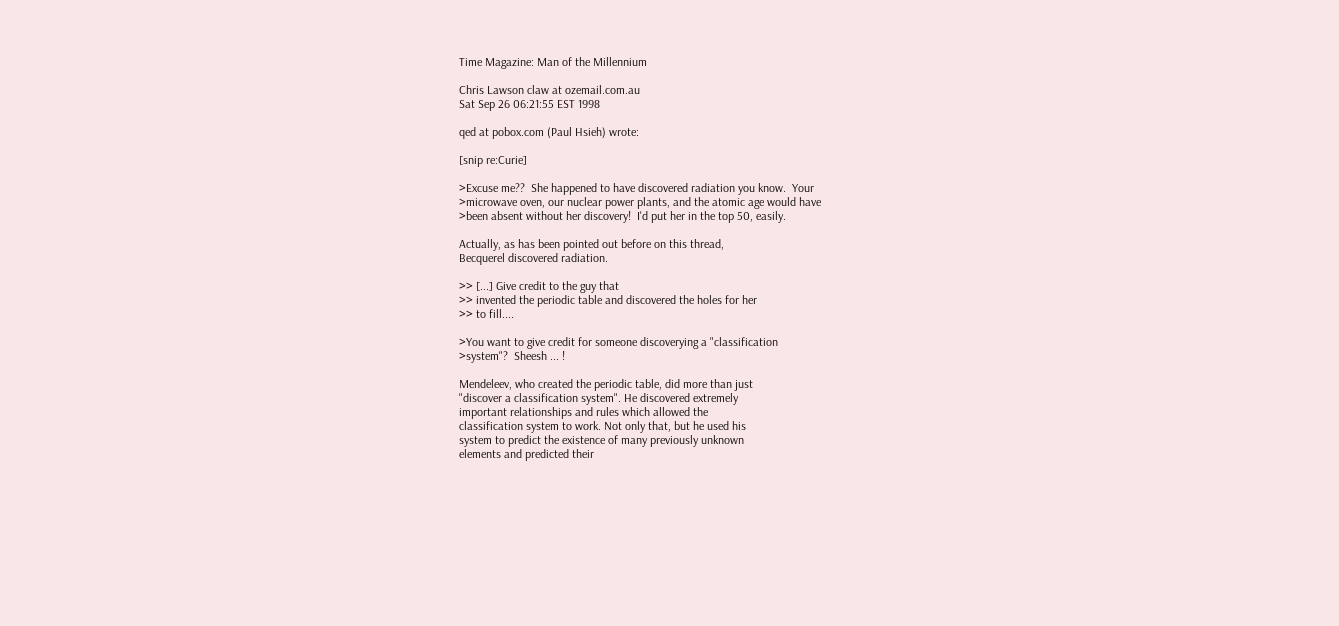Time Magazine: Man of the Millennium

Chris Lawson claw at ozemail.com.au
Sat Sep 26 06:21:55 EST 1998

qed at pobox.com (Paul Hsieh) wrote:

[snip re:Curie]

>Excuse me??  She happened to have discovered radiation you know.  Your
>microwave oven, our nuclear power plants, and the atomic age would have
>been absent without her discovery!  I'd put her in the top 50, easily.

Actually, as has been pointed out before on this thread,
Becquerel discovered radiation.

>> [...] Give credit to the guy that
>> invented the periodic table and discovered the holes for her
>> to fill....

>You want to give credit for someone discoverying a "classification
>system"?  Sheesh ... !

Mendeleev, who created the periodic table, did more than just
"discover a classification system". He discovered extremely
important relationships and rules which allowed the
classification system to work. Not only that, but he used his
system to predict the existence of many previously unknown
elements and predicted their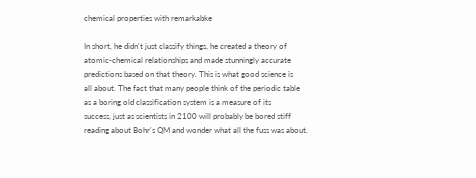chemical properties with remarkabke

In short, he didn't just classify things, he created a theory of
atomic-chemical relationships and made stunningly accurate
predictions based on that theory. This is what good science is
all about. The fact that many people think of the periodic table
as a boring old classification system is a measure of its
success, just as scientists in 2100 will probably be bored stiff
reading about Bohr's QM and wonder what all the fuss was about.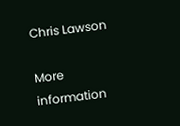Chris Lawson

More information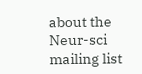about the Neur-sci mailing list